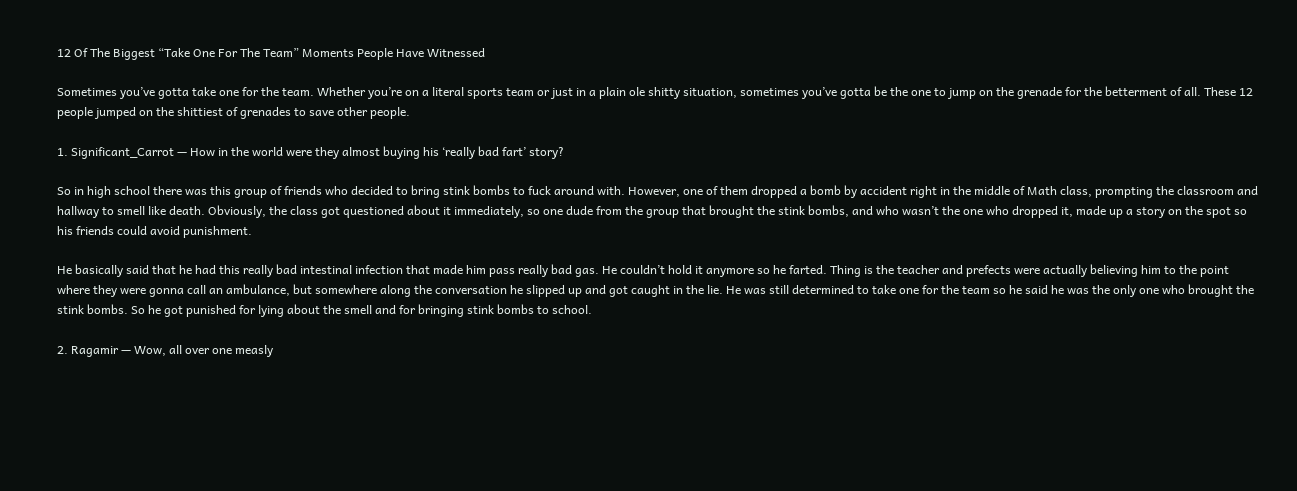12 Of The Biggest “Take One For The Team” Moments People Have Witnessed

Sometimes you’ve gotta take one for the team. Whether you’re on a literal sports team or just in a plain ole shitty situation, sometimes you’ve gotta be the one to jump on the grenade for the betterment of all. These 12 people jumped on the shittiest of grenades to save other people.

1. Significant_Carrot — How in the world were they almost buying his ‘really bad fart’ story?

So in high school there was this group of friends who decided to bring stink bombs to fuck around with. However, one of them dropped a bomb by accident right in the middle of Math class, prompting the classroom and hallway to smell like death. Obviously, the class got questioned about it immediately, so one dude from the group that brought the stink bombs, and who wasn’t the one who dropped it, made up a story on the spot so his friends could avoid punishment.

He basically said that he had this really bad intestinal infection that made him pass really bad gas. He couldn’t hold it anymore so he farted. Thing is the teacher and prefects were actually believing him to the point where they were gonna call an ambulance, but somewhere along the conversation he slipped up and got caught in the lie. He was still determined to take one for the team so he said he was the only one who brought the stink bombs. So he got punished for lying about the smell and for bringing stink bombs to school.

2. Ragamir — Wow, all over one measly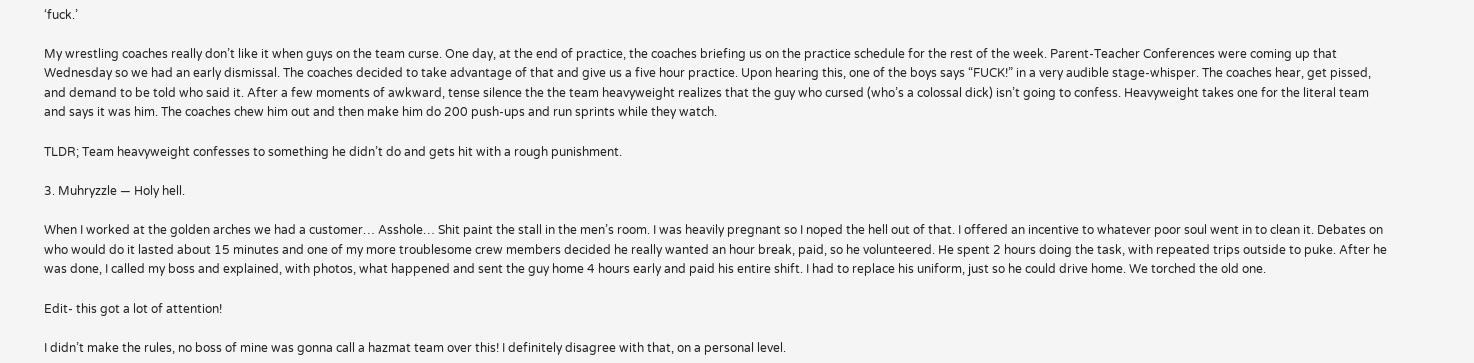‘fuck.’

My wrestling coaches really don’t like it when guys on the team curse. One day, at the end of practice, the coaches briefing us on the practice schedule for the rest of the week. Parent-Teacher Conferences were coming up that Wednesday so we had an early dismissal. The coaches decided to take advantage of that and give us a five hour practice. Upon hearing this, one of the boys says “FUCK!” in a very audible stage-whisper. The coaches hear, get pissed, and demand to be told who said it. After a few moments of awkward, tense silence the the team heavyweight realizes that the guy who cursed (who’s a colossal dick) isn’t going to confess. Heavyweight takes one for the literal team and says it was him. The coaches chew him out and then make him do 200 push-ups and run sprints while they watch.

TLDR; Team heavyweight confesses to something he didn’t do and gets hit with a rough punishment.

3. Muhryzzle — Holy hell.

When I worked at the golden arches we had a customer… Asshole… Shit paint the stall in the men’s room. I was heavily pregnant so I noped the hell out of that. I offered an incentive to whatever poor soul went in to clean it. Debates on who would do it lasted about 15 minutes and one of my more troublesome crew members decided he really wanted an hour break, paid, so he volunteered. He spent 2 hours doing the task, with repeated trips outside to puke. After he was done, I called my boss and explained, with photos, what happened and sent the guy home 4 hours early and paid his entire shift. I had to replace his uniform, just so he could drive home. We torched the old one.

Edit- this got a lot of attention!

I didn’t make the rules, no boss of mine was gonna call a hazmat team over this! I definitely disagree with that, on a personal level.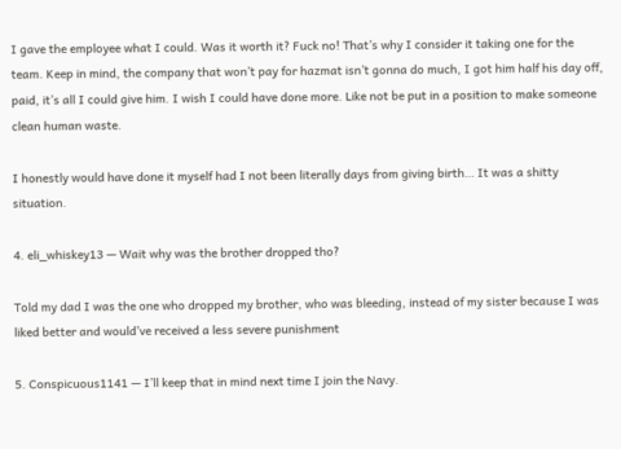I gave the employee what I could. Was it worth it? Fuck no! That’s why I consider it taking one for the team. Keep in mind, the company that won’t pay for hazmat isn’t gonna do much, I got him half his day off, paid, it’s all I could give him. I wish I could have done more. Like not be put in a position to make someone clean human waste.

I honestly would have done it myself had I not been literally days from giving birth… It was a shitty situation.

4. eli_whiskey13 — Wait why was the brother dropped tho?

Told my dad I was the one who dropped my brother, who was bleeding, instead of my sister because I was liked better and would’ve received a less severe punishment

5. Conspicuous1141 — I’ll keep that in mind next time I join the Navy.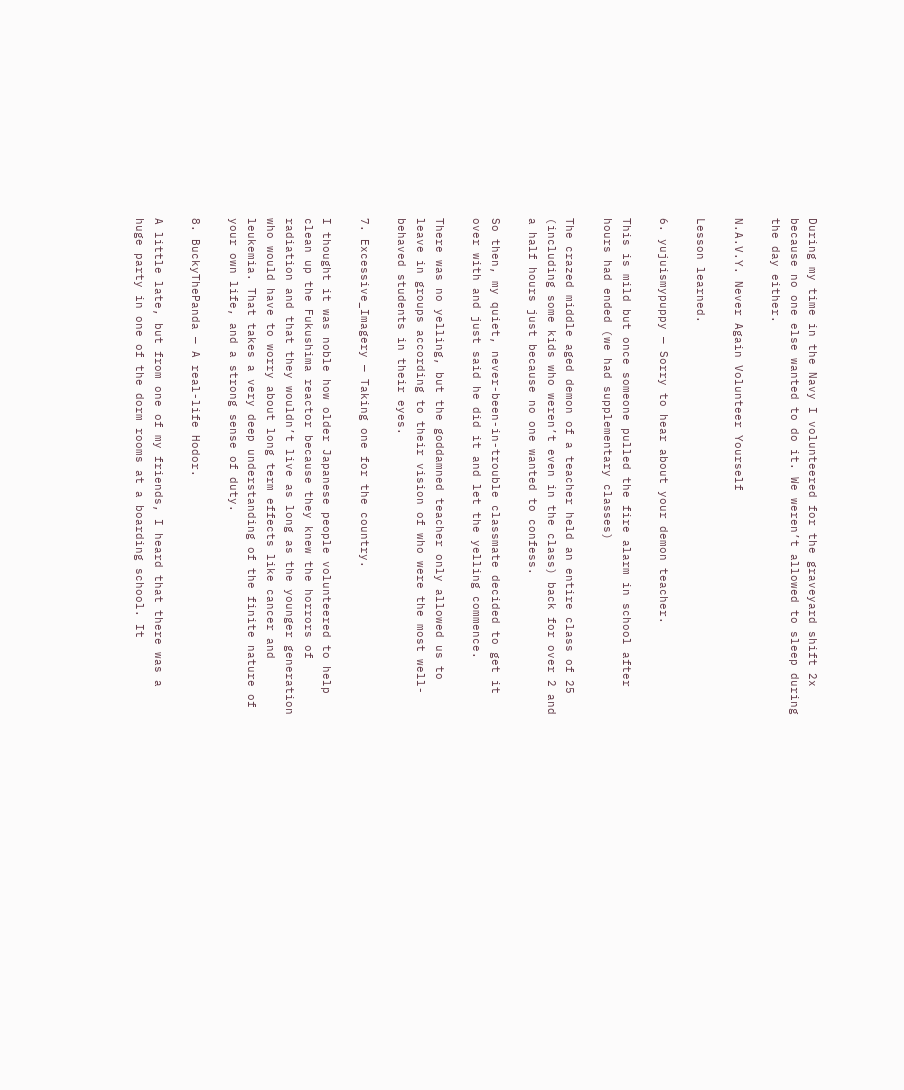During my time in the Navy I volunteered for the graveyard shift 2x because no one else wanted to do it. We weren’t allowed to sleep during the day either.

N.A.V.Y. Never Again Volunteer Yourself

Lesson learned.

6. yujuismypuppy — Sorry to hear about your demon teacher.

This is mild but once someone pulled the fire alarm in school after hours had ended (we had supplementary classes)

The crazed middle aged demon of a teacher held an entire class of 25 (including some kids who weren’t even in the class) back for over 2 and a half hours just because no one wanted to confess.

So then, my quiet, never-been-in-trouble classmate decided to get it over with and just said he did it and let the yelling commence.

There was no yelling, but the goddamned teacher only allowed us to leave in groups according to their vision of who were the most well-behaved students in their eyes.

7. Excessive_Imagery — Taking one for the country.

I thought it was noble how older Japanese people volunteered to help clean up the Fukushima reactor because they knew the horrors of radiation and that they wouldn’t live as long as the younger generation who would have to worry about long term effects like cancer and leukemia. That takes a very deep understanding of the finite nature of your own life, and a strong sense of duty.

8. BuckyThePanda — A real-life Hodor.

A little late, but from one of my friends, I heard that there was a huge party in one of the dorm rooms at a boarding school. It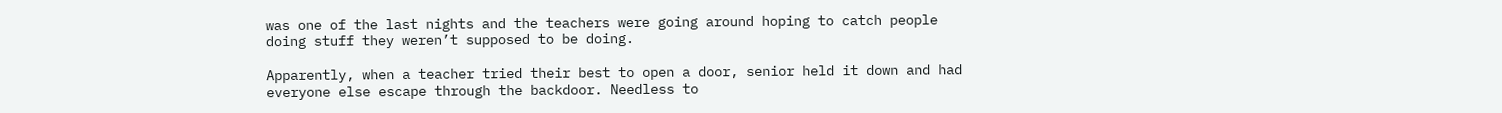was one of the last nights and the teachers were going around hoping to catch people doing stuff they weren’t supposed to be doing.

Apparently, when a teacher tried their best to open a door, senior held it down and had everyone else escape through the backdoor. Needless to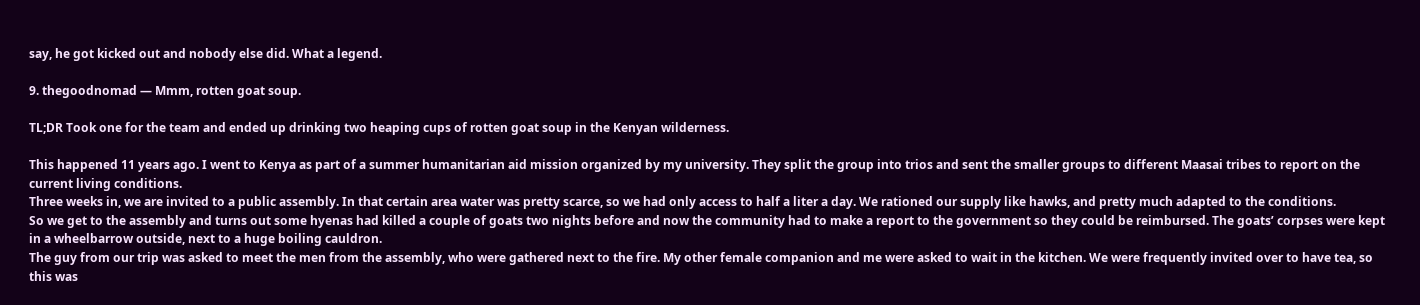say, he got kicked out and nobody else did. What a legend.

9. thegoodnomad — Mmm, rotten goat soup.

TL;DR Took one for the team and ended up drinking two heaping cups of rotten goat soup in the Kenyan wilderness.

This happened 11 years ago. I went to Kenya as part of a summer humanitarian aid mission organized by my university. They split the group into trios and sent the smaller groups to different Maasai tribes to report on the current living conditions.
Three weeks in, we are invited to a public assembly. In that certain area water was pretty scarce, so we had only access to half a liter a day. We rationed our supply like hawks, and pretty much adapted to the conditions.
So we get to the assembly and turns out some hyenas had killed a couple of goats two nights before and now the community had to make a report to the government so they could be reimbursed. The goats’ corpses were kept in a wheelbarrow outside, next to a huge boiling cauldron.
The guy from our trip was asked to meet the men from the assembly, who were gathered next to the fire. My other female companion and me were asked to wait in the kitchen. We were frequently invited over to have tea, so this was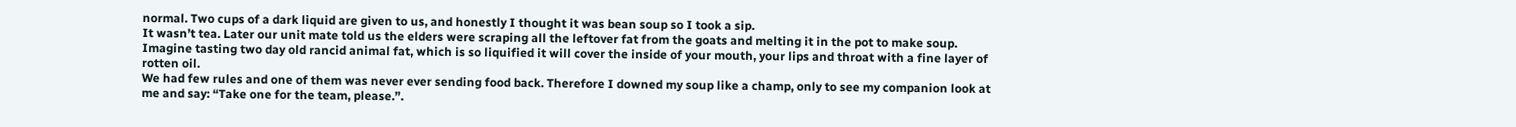normal. Two cups of a dark liquid are given to us, and honestly I thought it was bean soup so I took a sip.
It wasn’t tea. Later our unit mate told us the elders were scraping all the leftover fat from the goats and melting it in the pot to make soup. Imagine tasting two day old rancid animal fat, which is so liquified it will cover the inside of your mouth, your lips and throat with a fine layer of rotten oil.
We had few rules and one of them was never ever sending food back. Therefore I downed my soup like a champ, only to see my companion look at me and say: “Take one for the team, please.”.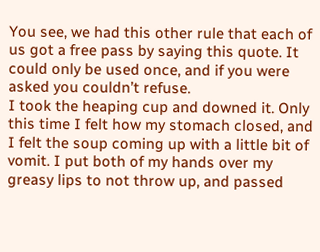You see, we had this other rule that each of us got a free pass by saying this quote. It could only be used once, and if you were asked you couldn’t refuse.
I took the heaping cup and downed it. Only this time I felt how my stomach closed, and I felt the soup coming up with a little bit of vomit. I put both of my hands over my greasy lips to not throw up, and passed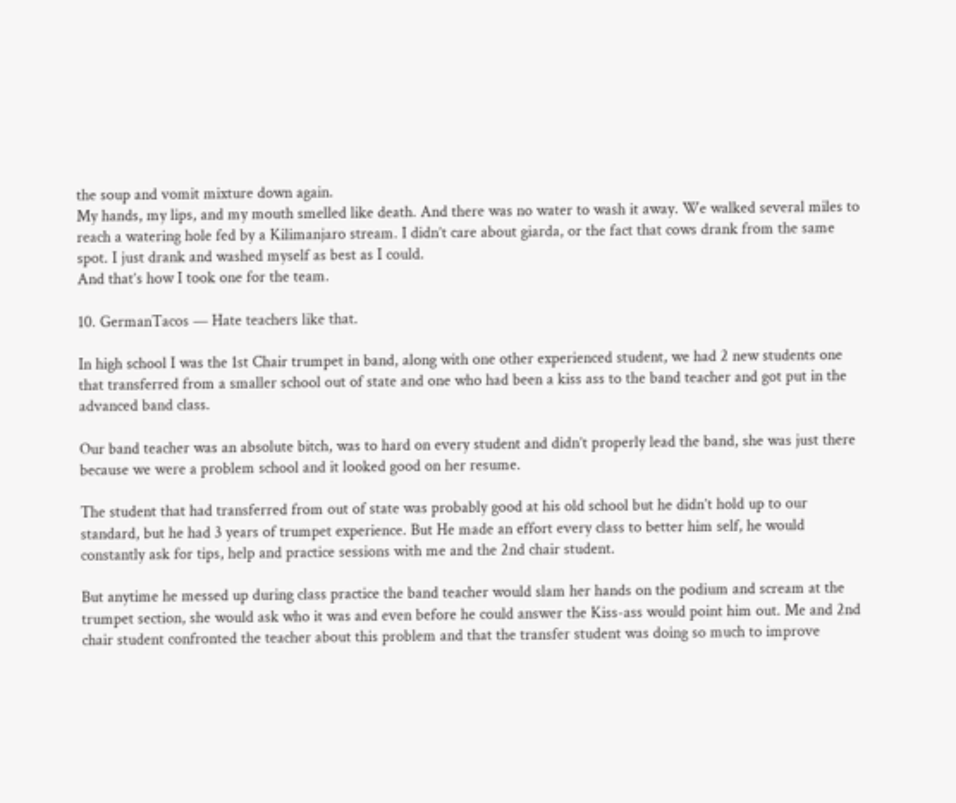the soup and vomit mixture down again.
My hands, my lips, and my mouth smelled like death. And there was no water to wash it away. We walked several miles to reach a watering hole fed by a Kilimanjaro stream. I didn’t care about giarda, or the fact that cows drank from the same spot. I just drank and washed myself as best as I could.
And that’s how I took one for the team.

10. GermanTacos — Hate teachers like that.

In high school I was the 1st Chair trumpet in band, along with one other experienced student, we had 2 new students one that transferred from a smaller school out of state and one who had been a kiss ass to the band teacher and got put in the advanced band class.

Our band teacher was an absolute bitch, was to hard on every student and didn’t properly lead the band, she was just there because we were a problem school and it looked good on her resume.

The student that had transferred from out of state was probably good at his old school but he didn’t hold up to our standard, but he had 3 years of trumpet experience. But He made an effort every class to better him self, he would constantly ask for tips, help and practice sessions with me and the 2nd chair student.

But anytime he messed up during class practice the band teacher would slam her hands on the podium and scream at the trumpet section, she would ask who it was and even before he could answer the Kiss-ass would point him out. Me and 2nd chair student confronted the teacher about this problem and that the transfer student was doing so much to improve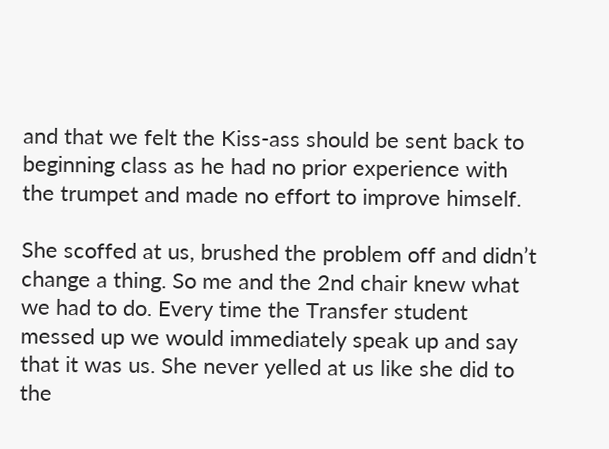and that we felt the Kiss-ass should be sent back to beginning class as he had no prior experience with the trumpet and made no effort to improve himself.

She scoffed at us, brushed the problem off and didn’t change a thing. So me and the 2nd chair knew what we had to do. Every time the Transfer student messed up we would immediately speak up and say that it was us. She never yelled at us like she did to the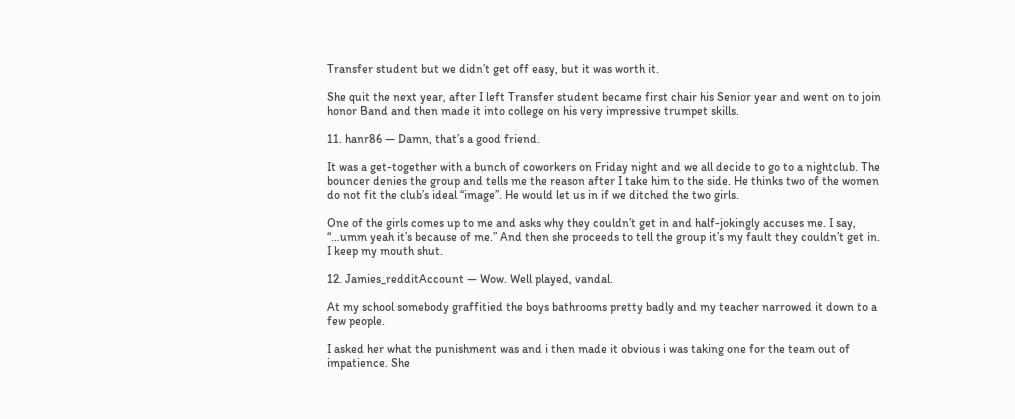Transfer student but we didn’t get off easy, but it was worth it.

She quit the next year, after I left Transfer student became first chair his Senior year and went on to join honor Band and then made it into college on his very impressive trumpet skills.

11. hanr86 — Damn, that’s a good friend.

It was a get-together with a bunch of coworkers on Friday night and we all decide to go to a nightclub. The bouncer denies the group and tells me the reason after I take him to the side. He thinks two of the women do not fit the club’s ideal “image”. He would let us in if we ditched the two girls.

One of the girls comes up to me and asks why they couldn’t get in and half-jokingly accuses me. I say, “…umm yeah it’s because of me.” And then she proceeds to tell the group it’s my fault they couldn’t get in. I keep my mouth shut.

12. Jamies_redditAccount — Wow. Well played, vandal.

At my school somebody graffitied the boys bathrooms pretty badly and my teacher narrowed it down to a few people.

I asked her what the punishment was and i then made it obvious i was taking one for the team out of impatience. She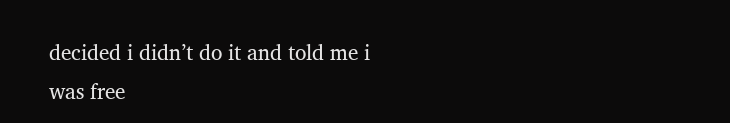decided i didn’t do it and told me i was free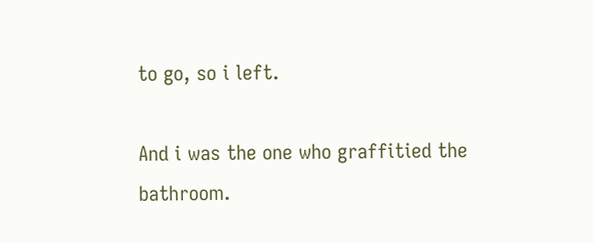to go, so i left.

And i was the one who graffitied the bathroom.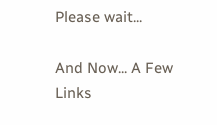Please wait...

And Now... A Few Links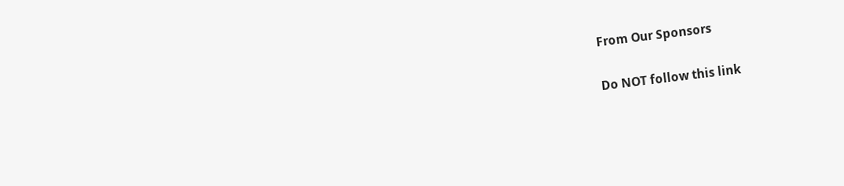From Our Sponsors

Do NOT follow this link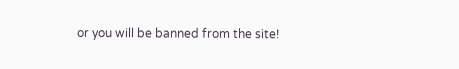or you will be banned from the site!